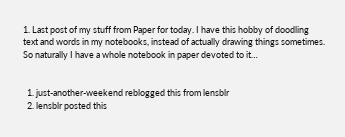1. Last post of my stuff from Paper for today. I have this hobby of doodling text and words in my notebooks, instead of actually drawing things sometimes. So naturally I have a whole notebook in paper devoted to it…


  1. just-another-weekend reblogged this from lensblr
  2. lensblr posted this